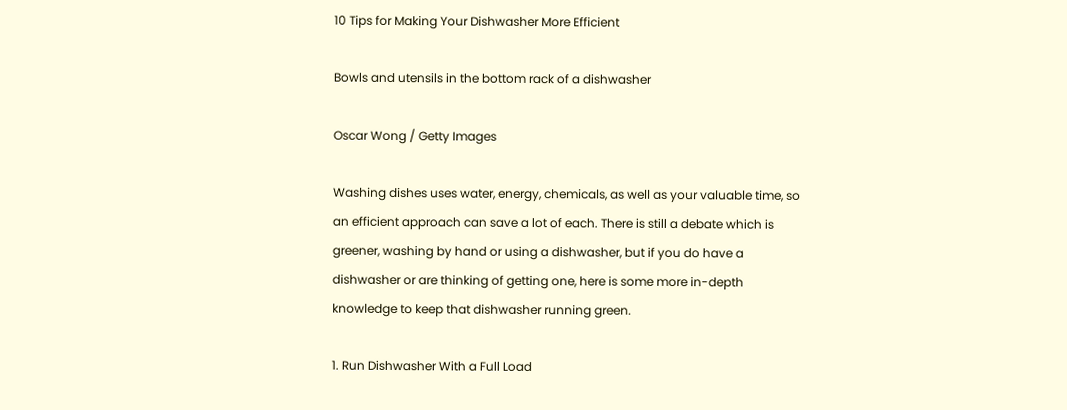10 Tips for Making Your Dishwasher More Efficient

Bowls and utensils in the bottom rack of a dishwasher

Oscar Wong / Getty Images

Washing dishes uses water, energy, chemicals, as well as your valuable time, so an efficient approach can save a lot of each. There is still a debate which is greener, washing by hand or using a dishwasher, but if you do have a dishwasher or are thinking of getting one, here is some more in-depth knowledge to keep that dishwasher running green.

1. Run Dishwasher With a Full Load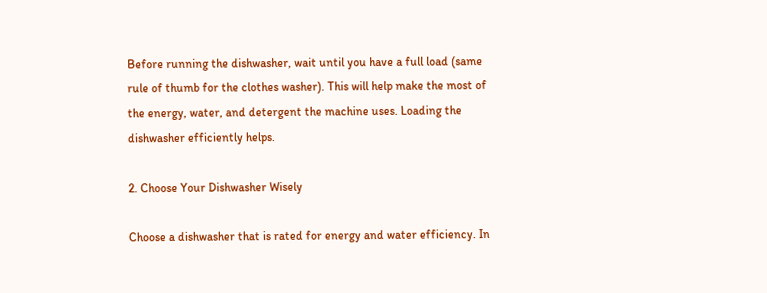Before running the dishwasher, wait until you have a full load (same rule of thumb for the clothes washer). This will help make the most of the energy, water, and detergent the machine uses. Loading the dishwasher efficiently helps.

2. Choose Your Dishwasher Wisely

Choose a dishwasher that is rated for energy and water efficiency. In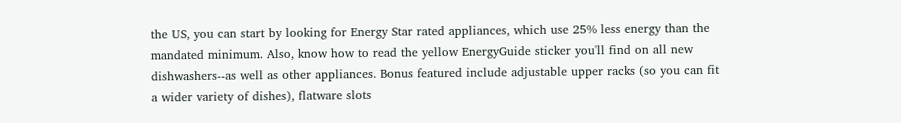the US, you can start by looking for Energy Star rated appliances, which use 25% less energy than the mandated minimum. Also, know how to read the yellow EnergyGuide sticker you'll find on all new dishwashers--as well as other appliances. Bonus featured include adjustable upper racks (so you can fit a wider variety of dishes), flatware slots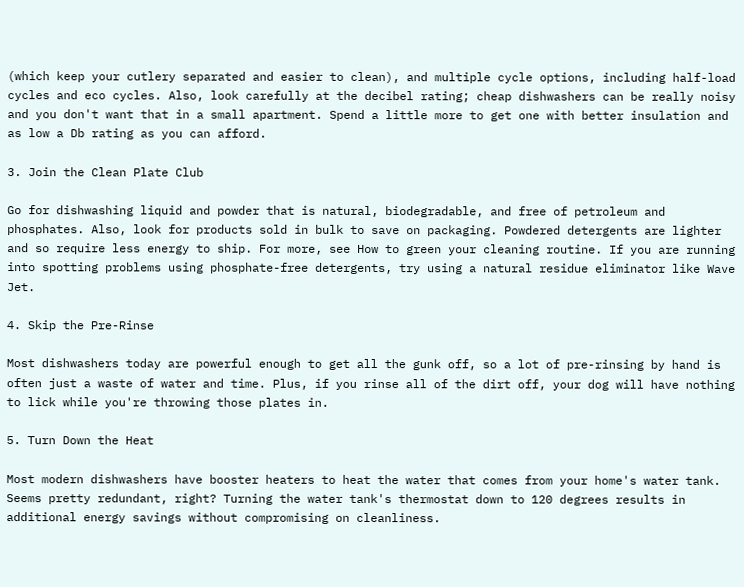(which keep your cutlery separated and easier to clean), and multiple cycle options, including half-load cycles and eco cycles. Also, look carefully at the decibel rating; cheap dishwashers can be really noisy and you don't want that in a small apartment. Spend a little more to get one with better insulation and as low a Db rating as you can afford.

3. Join the Clean Plate Club

Go for dishwashing liquid and powder that is natural, biodegradable, and free of petroleum and phosphates. Also, look for products sold in bulk to save on packaging. Powdered detergents are lighter and so require less energy to ship. For more, see How to green your cleaning routine. If you are running into spotting problems using phosphate-free detergents, try using a natural residue eliminator like Wave Jet.

4. Skip the Pre-Rinse

Most dishwashers today are powerful enough to get all the gunk off, so a lot of pre-rinsing by hand is often just a waste of water and time. Plus, if you rinse all of the dirt off, your dog will have nothing to lick while you're throwing those plates in.

5. Turn Down the Heat

Most modern dishwashers have booster heaters to heat the water that comes from your home's water tank. Seems pretty redundant, right? Turning the water tank's thermostat down to 120 degrees results in additional energy savings without compromising on cleanliness.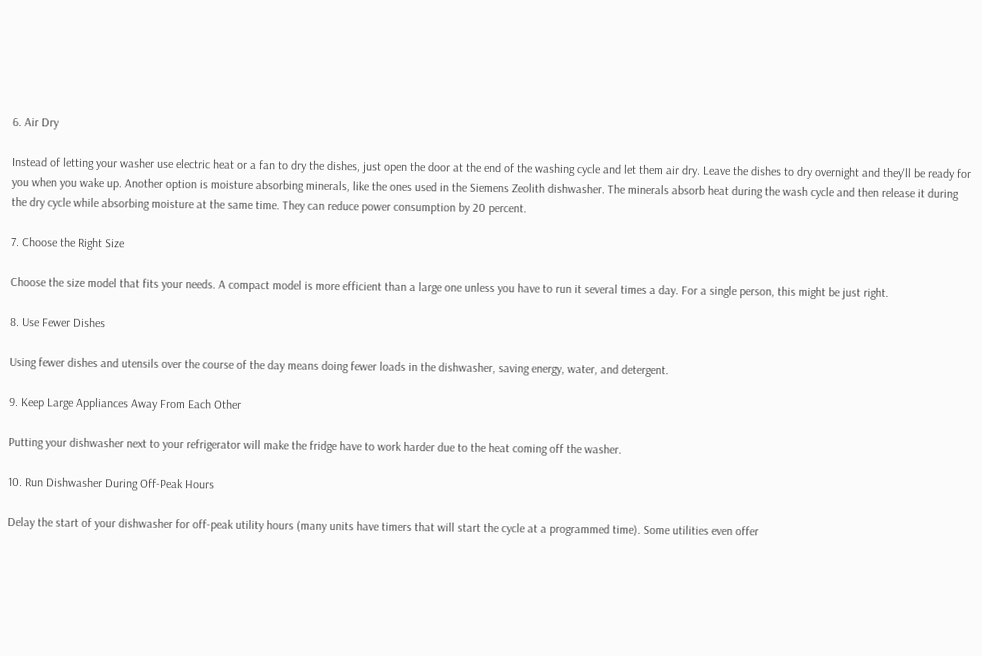6. Air Dry

Instead of letting your washer use electric heat or a fan to dry the dishes, just open the door at the end of the washing cycle and let them air dry. Leave the dishes to dry overnight and they'll be ready for you when you wake up. Another option is moisture absorbing minerals, like the ones used in the Siemens Zeolith dishwasher. The minerals absorb heat during the wash cycle and then release it during the dry cycle while absorbing moisture at the same time. They can reduce power consumption by 20 percent.

7. Choose the Right Size

Choose the size model that fits your needs. A compact model is more efficient than a large one unless you have to run it several times a day. For a single person, this might be just right.

8. Use Fewer Dishes

Using fewer dishes and utensils over the course of the day means doing fewer loads in the dishwasher, saving energy, water, and detergent.

9. Keep Large Appliances Away From Each Other

Putting your dishwasher next to your refrigerator will make the fridge have to work harder due to the heat coming off the washer.

10. Run Dishwasher During Off-Peak Hours

Delay the start of your dishwasher for off-peak utility hours (many units have timers that will start the cycle at a programmed time). Some utilities even offer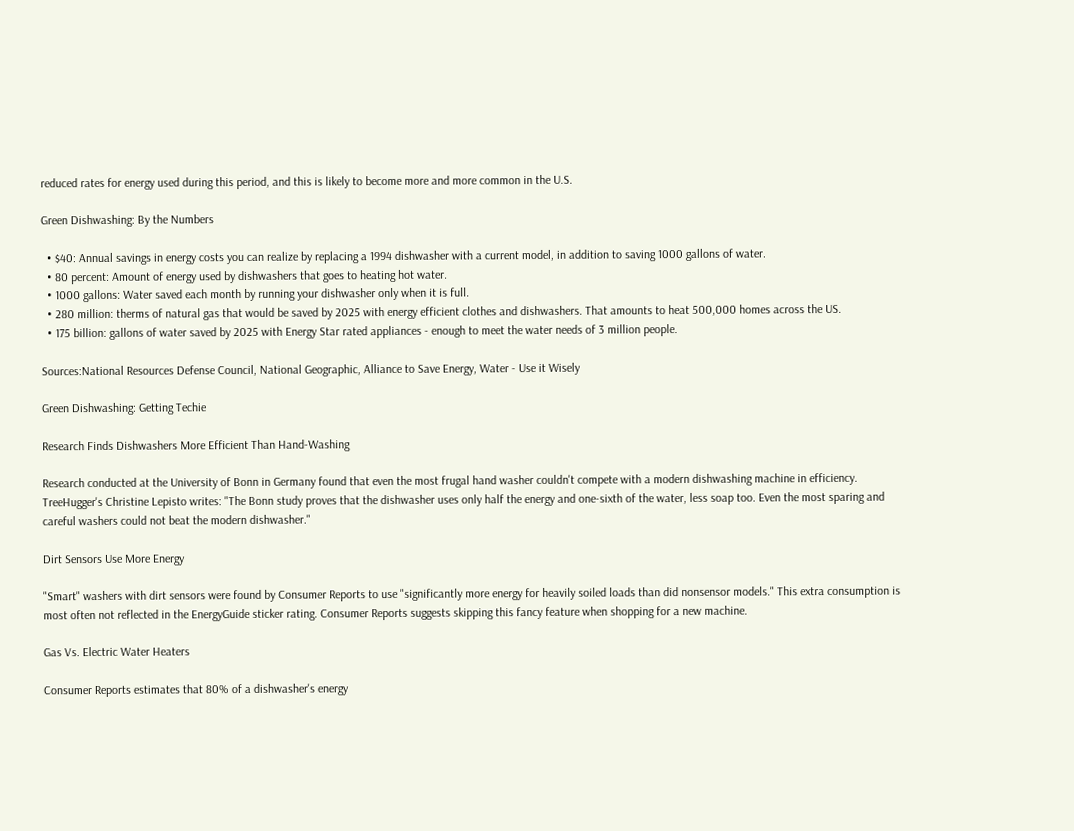reduced rates for energy used during this period, and this is likely to become more and more common in the U.S.

Green Dishwashing: By the Numbers

  • $40: Annual savings in energy costs you can realize by replacing a 1994 dishwasher with a current model, in addition to saving 1000 gallons of water.
  • 80 percent: Amount of energy used by dishwashers that goes to heating hot water.
  • 1000 gallons: Water saved each month by running your dishwasher only when it is full.
  • 280 million: therms of natural gas that would be saved by 2025 with energy efficient clothes and dishwashers. That amounts to heat 500,000 homes across the US.
  • 175 billion: gallons of water saved by 2025 with Energy Star rated appliances - enough to meet the water needs of 3 million people.

Sources:National Resources Defense Council, National Geographic, Alliance to Save Energy, Water - Use it Wisely

Green Dishwashing: Getting Techie

Research Finds Dishwashers More Efficient Than Hand-Washing

Research conducted at the University of Bonn in Germany found that even the most frugal hand washer couldn't compete with a modern dishwashing machine in efficiency. TreeHugger's Christine Lepisto writes: "The Bonn study proves that the dishwasher uses only half the energy and one-sixth of the water, less soap too. Even the most sparing and careful washers could not beat the modern dishwasher."

Dirt Sensors Use More Energy

"Smart" washers with dirt sensors were found by Consumer Reports to use "significantly more energy for heavily soiled loads than did nonsensor models." This extra consumption is most often not reflected in the EnergyGuide sticker rating. Consumer Reports suggests skipping this fancy feature when shopping for a new machine.

Gas Vs. Electric Water Heaters

Consumer Reports estimates that 80% of a dishwasher's energy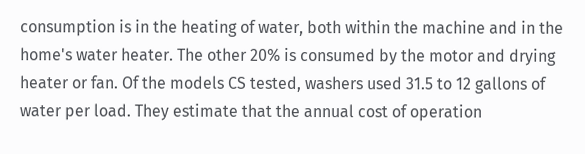consumption is in the heating of water, both within the machine and in the home's water heater. The other 20% is consumed by the motor and drying heater or fan. Of the models CS tested, washers used 31.5 to 12 gallons of water per load. They estimate that the annual cost of operation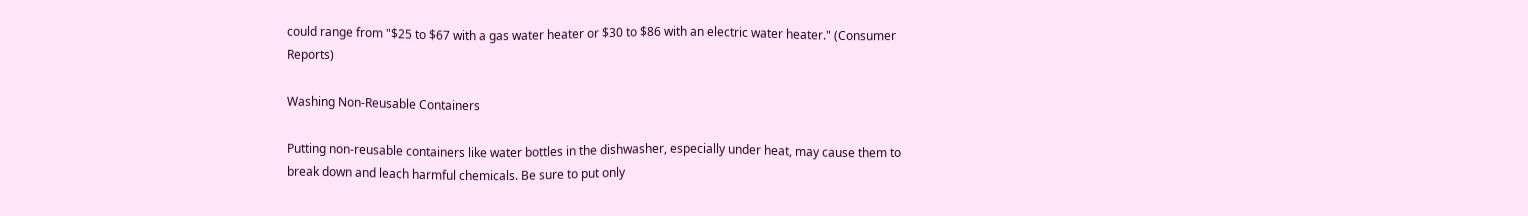could range from "$25 to $67 with a gas water heater or $30 to $86 with an electric water heater." (Consumer Reports)

Washing Non-Reusable Containers

Putting non-reusable containers like water bottles in the dishwasher, especially under heat, may cause them to break down and leach harmful chemicals. Be sure to put only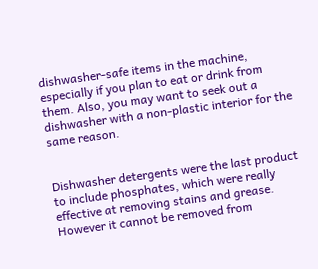dishwasher-safe items in the machine, especially if you plan to eat or drink from them. Also, you may want to seek out a dishwasher with a non-plastic interior for the same reason.


Dishwasher detergents were the last product to include phosphates, which were really effective at removing stains and grease. However it cannot be removed from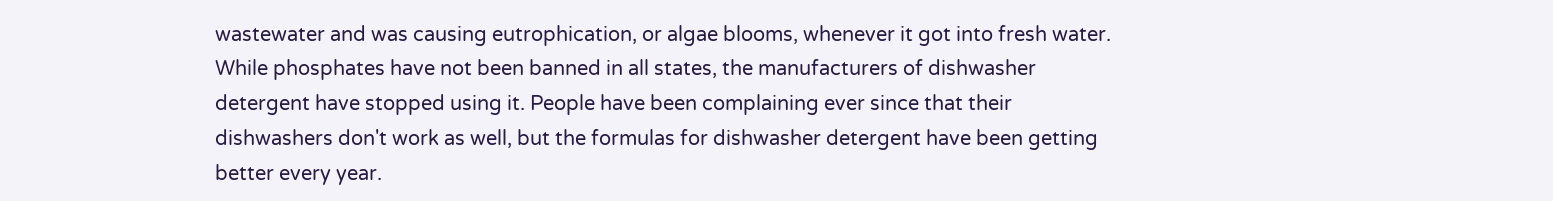wastewater and was causing eutrophication, or algae blooms, whenever it got into fresh water. While phosphates have not been banned in all states, the manufacturers of dishwasher detergent have stopped using it. People have been complaining ever since that their dishwashers don't work as well, but the formulas for dishwasher detergent have been getting better every year.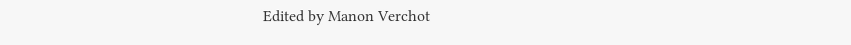Edited by Manon Verchot